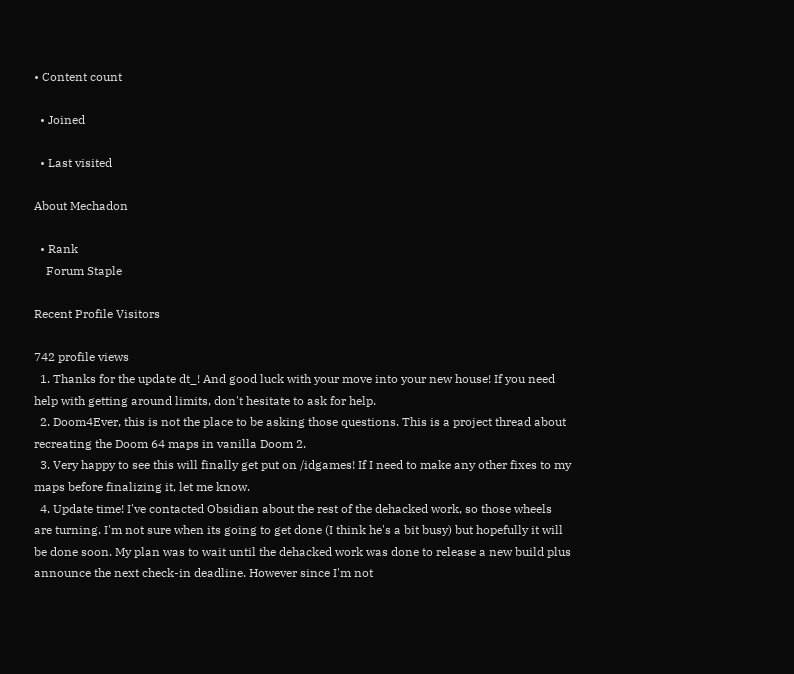• Content count

  • Joined

  • Last visited

About Mechadon

  • Rank
    Forum Staple

Recent Profile Visitors

742 profile views
  1. Thanks for the update dt_! And good luck with your move into your new house! If you need help with getting around limits, don't hesitate to ask for help.
  2. Doom4Ever, this is not the place to be asking those questions. This is a project thread about recreating the Doom 64 maps in vanilla Doom 2.
  3. Very happy to see this will finally get put on /idgames! If I need to make any other fixes to my maps before finalizing it, let me know.
  4. Update time! I've contacted Obsidian about the rest of the dehacked work, so those wheels are turning. I'm not sure when its going to get done (I think he's a bit busy) but hopefully it will be done soon. My plan was to wait until the dehacked work was done to release a new build plus announce the next check-in deadline. However since I'm not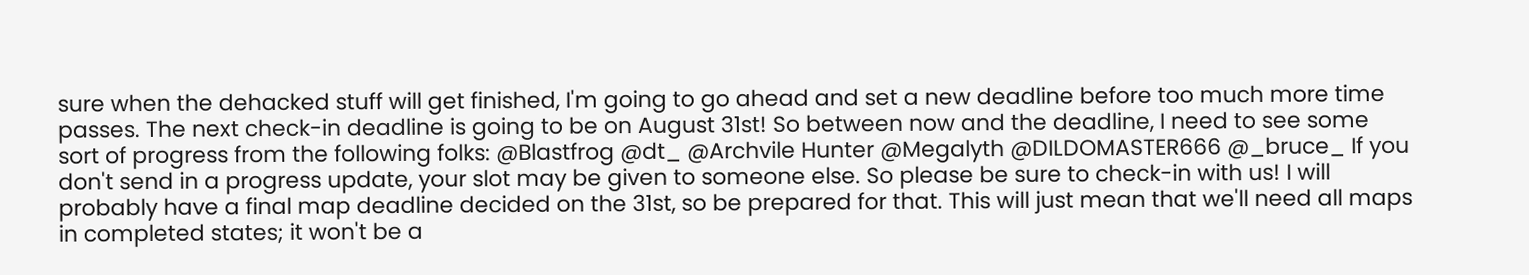sure when the dehacked stuff will get finished, I'm going to go ahead and set a new deadline before too much more time passes. The next check-in deadline is going to be on August 31st! So between now and the deadline, I need to see some sort of progress from the following folks: @Blastfrog @dt_ @Archvile Hunter @Megalyth @DILDOMASTER666 @_bruce_ If you don't send in a progress update, your slot may be given to someone else. So please be sure to check-in with us! I will probably have a final map deadline decided on the 31st, so be prepared for that. This will just mean that we'll need all maps in completed states; it won't be a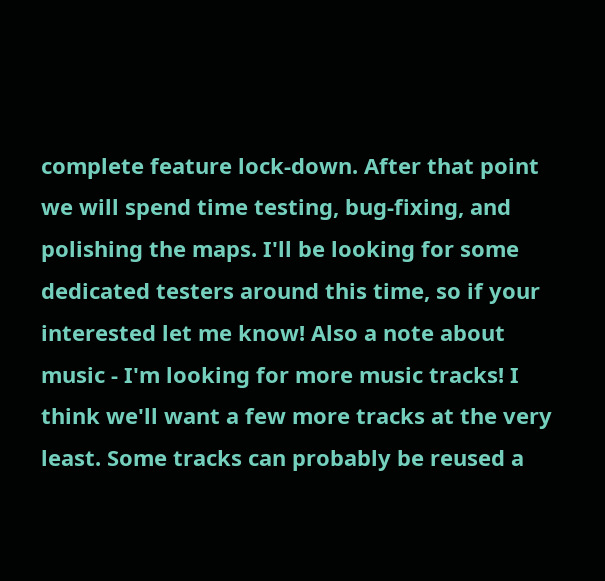complete feature lock-down. After that point we will spend time testing, bug-fixing, and polishing the maps. I'll be looking for some dedicated testers around this time, so if your interested let me know! Also a note about music - I'm looking for more music tracks! I think we'll want a few more tracks at the very least. Some tracks can probably be reused a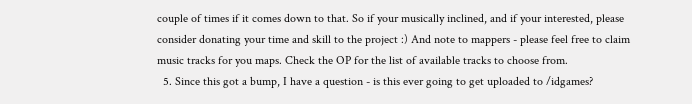couple of times if it comes down to that. So if your musically inclined, and if your interested, please consider donating your time and skill to the project :) And note to mappers - please feel free to claim music tracks for you maps. Check the OP for the list of available tracks to choose from.
  5. Since this got a bump, I have a question - is this ever going to get uploaded to /idgames?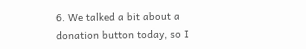6. We talked a bit about a donation button today, so I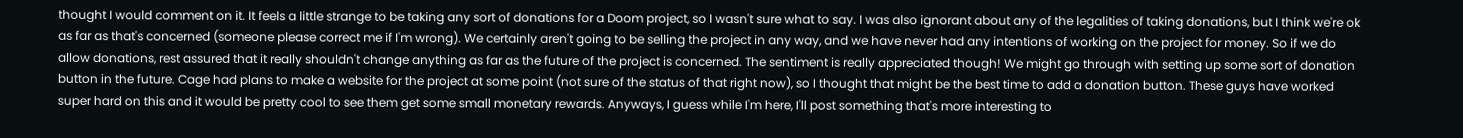thought I would comment on it. It feels a little strange to be taking any sort of donations for a Doom project, so I wasn't sure what to say. I was also ignorant about any of the legalities of taking donations, but I think we're ok as far as that's concerned (someone please correct me if I'm wrong). We certainly aren't going to be selling the project in any way, and we have never had any intentions of working on the project for money. So if we do allow donations, rest assured that it really shouldn't change anything as far as the future of the project is concerned. The sentiment is really appreciated though! We might go through with setting up some sort of donation button in the future. Cage had plans to make a website for the project at some point (not sure of the status of that right now), so I thought that might be the best time to add a donation button. These guys have worked super hard on this and it would be pretty cool to see them get some small monetary rewards. Anyways, I guess while I'm here, I'll post something that's more interesting to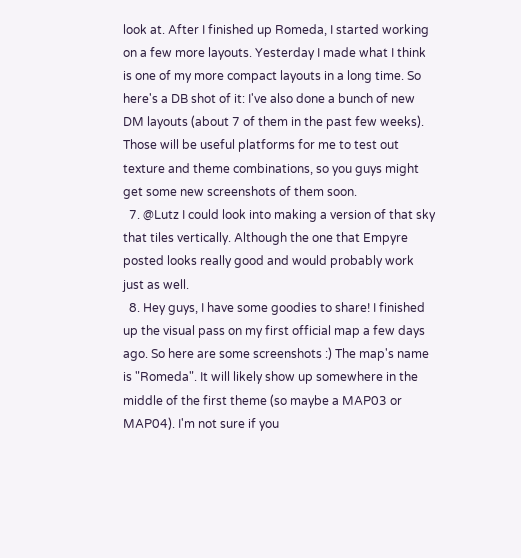look at. After I finished up Romeda, I started working on a few more layouts. Yesterday I made what I think is one of my more compact layouts in a long time. So here's a DB shot of it: I've also done a bunch of new DM layouts (about 7 of them in the past few weeks). Those will be useful platforms for me to test out texture and theme combinations, so you guys might get some new screenshots of them soon.
  7. @Lutz I could look into making a version of that sky that tiles vertically. Although the one that Empyre posted looks really good and would probably work just as well.
  8. Hey guys, I have some goodies to share! I finished up the visual pass on my first official map a few days ago. So here are some screenshots :) The map's name is "Romeda". It will likely show up somewhere in the middle of the first theme (so maybe a MAP03 or MAP04). I'm not sure if you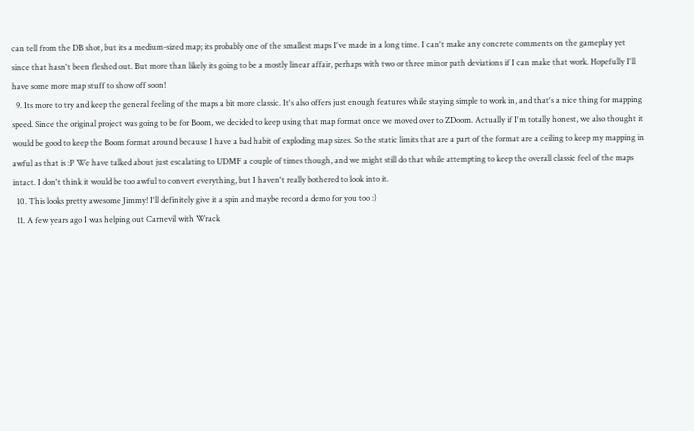can tell from the DB shot, but its a medium-sized map; its probably one of the smallest maps I've made in a long time. I can't make any concrete comments on the gameplay yet since that hasn't been fleshed out. But more than likely its going to be a mostly linear affair, perhaps with two or three minor path deviations if I can make that work. Hopefully I'll have some more map stuff to show off soon!
  9. Its more to try and keep the general feeling of the maps a bit more classic. It's also offers just enough features while staying simple to work in, and that's a nice thing for mapping speed. Since the original project was going to be for Boom, we decided to keep using that map format once we moved over to ZDoom. Actually if I'm totally honest, we also thought it would be good to keep the Boom format around because I have a bad habit of exploding map sizes. So the static limits that are a part of the format are a ceiling to keep my mapping in awful as that is :P We have talked about just escalating to UDMF a couple of times though, and we might still do that while attempting to keep the overall classic feel of the maps intact. I don't think it would be too awful to convert everything, but I haven't really bothered to look into it.
  10. This looks pretty awesome Jimmy! I'll definitely give it a spin and maybe record a demo for you too :)
  11. A few years ago I was helping out Carnevil with Wrack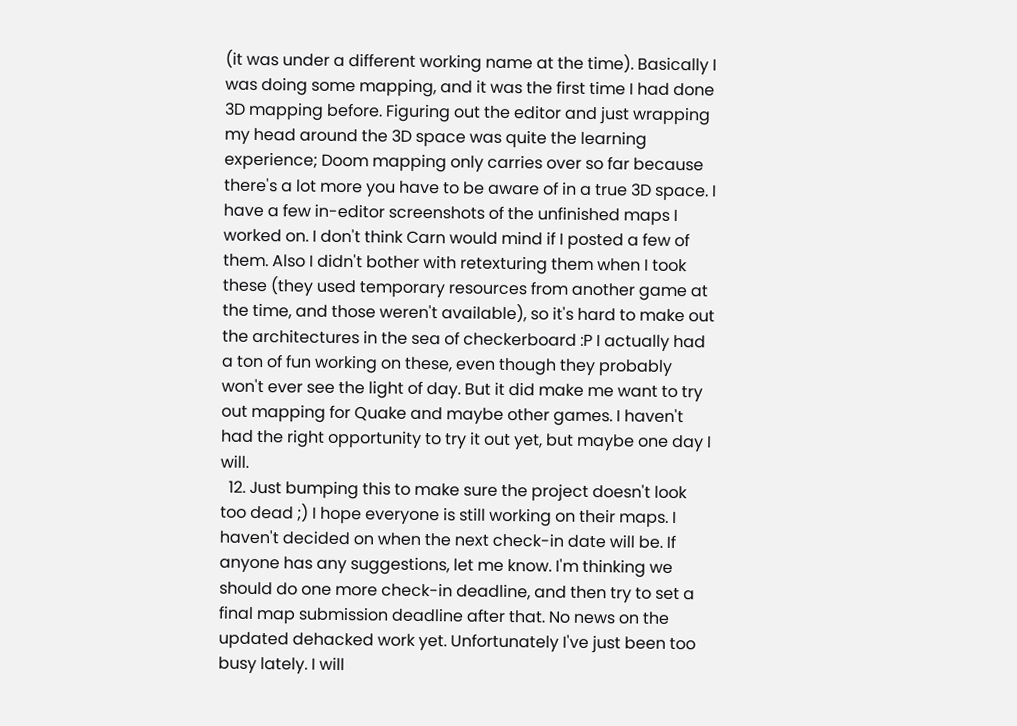(it was under a different working name at the time). Basically I was doing some mapping, and it was the first time I had done 3D mapping before. Figuring out the editor and just wrapping my head around the 3D space was quite the learning experience; Doom mapping only carries over so far because there's a lot more you have to be aware of in a true 3D space. I have a few in-editor screenshots of the unfinished maps I worked on. I don't think Carn would mind if I posted a few of them. Also I didn't bother with retexturing them when I took these (they used temporary resources from another game at the time, and those weren't available), so it's hard to make out the architectures in the sea of checkerboard :P I actually had a ton of fun working on these, even though they probably won't ever see the light of day. But it did make me want to try out mapping for Quake and maybe other games. I haven't had the right opportunity to try it out yet, but maybe one day I will.
  12. Just bumping this to make sure the project doesn't look too dead ;) I hope everyone is still working on their maps. I haven't decided on when the next check-in date will be. If anyone has any suggestions, let me know. I'm thinking we should do one more check-in deadline, and then try to set a final map submission deadline after that. No news on the updated dehacked work yet. Unfortunately I've just been too busy lately. I will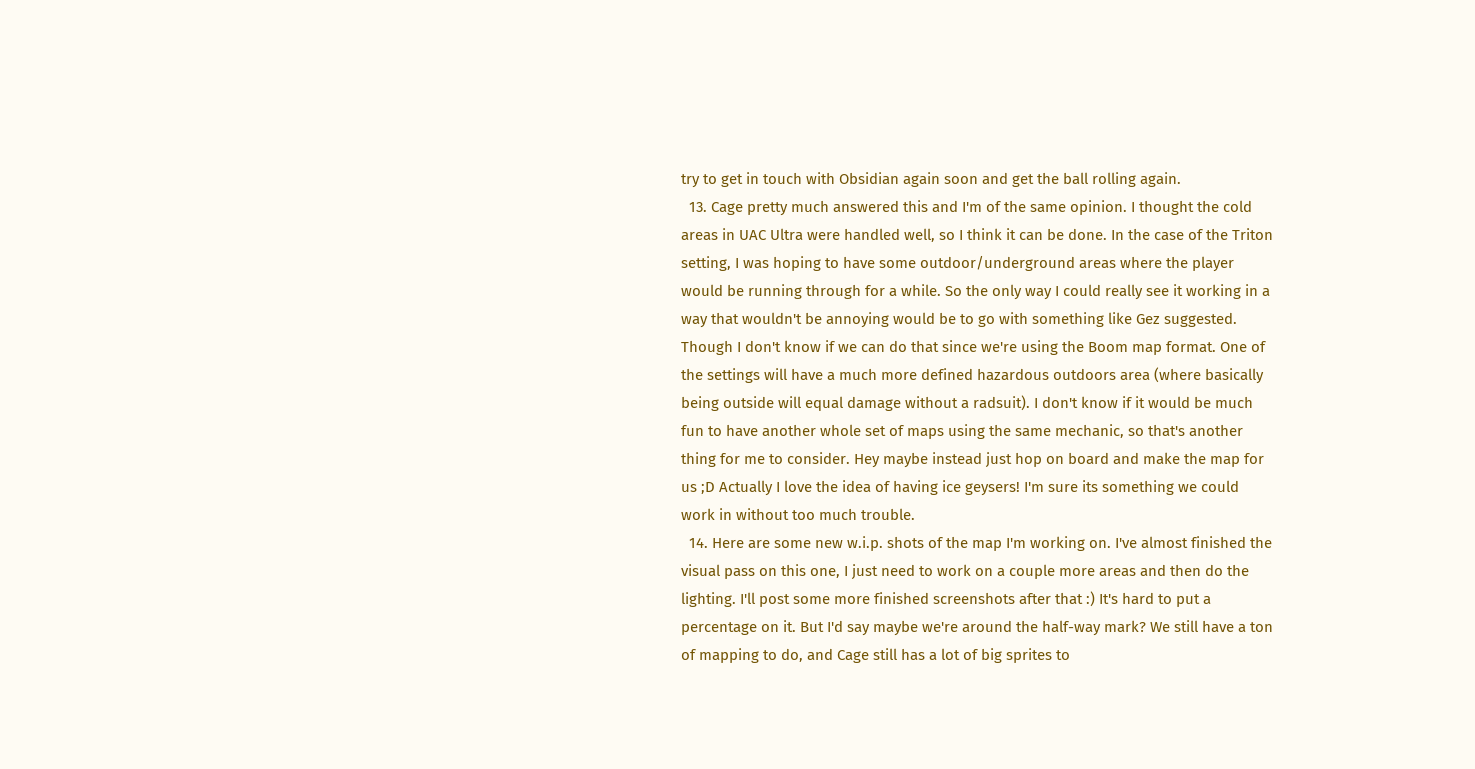try to get in touch with Obsidian again soon and get the ball rolling again.
  13. Cage pretty much answered this and I'm of the same opinion. I thought the cold areas in UAC Ultra were handled well, so I think it can be done. In the case of the Triton setting, I was hoping to have some outdoor/underground areas where the player would be running through for a while. So the only way I could really see it working in a way that wouldn't be annoying would be to go with something like Gez suggested. Though I don't know if we can do that since we're using the Boom map format. One of the settings will have a much more defined hazardous outdoors area (where basically being outside will equal damage without a radsuit). I don't know if it would be much fun to have another whole set of maps using the same mechanic, so that's another thing for me to consider. Hey maybe instead just hop on board and make the map for us ;D Actually I love the idea of having ice geysers! I'm sure its something we could work in without too much trouble.
  14. Here are some new w.i.p. shots of the map I'm working on. I've almost finished the visual pass on this one, I just need to work on a couple more areas and then do the lighting. I'll post some more finished screenshots after that :) It's hard to put a percentage on it. But I'd say maybe we're around the half-way mark? We still have a ton of mapping to do, and Cage still has a lot of big sprites to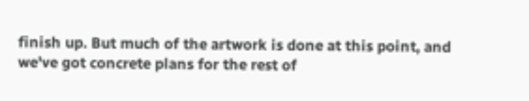finish up. But much of the artwork is done at this point, and we've got concrete plans for the rest of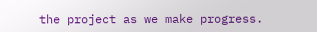the project as we make progress.